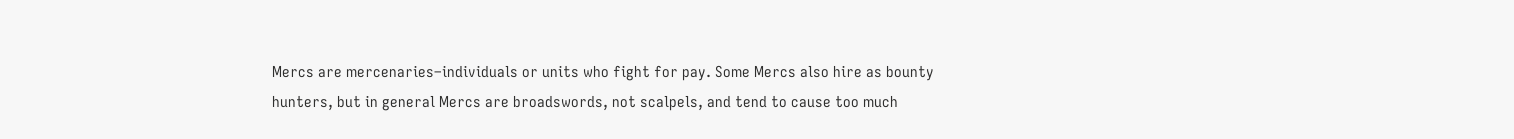Mercs are mercenaries–individuals or units who fight for pay. Some Mercs also hire as bounty hunters, but in general Mercs are broadswords, not scalpels, and tend to cause too much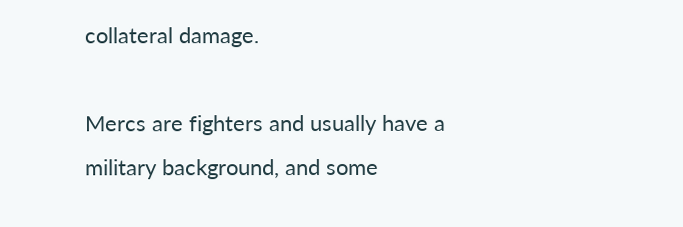collateral damage.

Mercs are fighters and usually have a military background, and some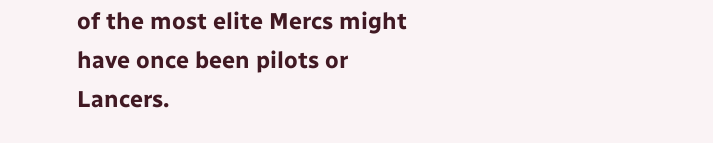of the most elite Mercs might have once been pilots or Lancers.